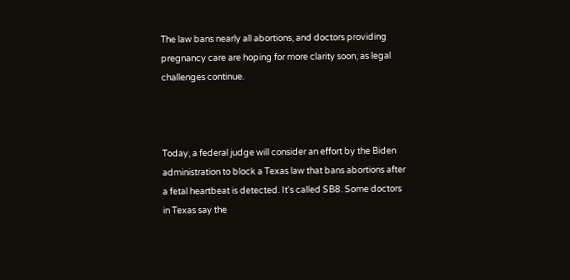The law bans nearly all abortions, and doctors providing pregnancy care are hoping for more clarity soon, as legal challenges continue.



Today, a federal judge will consider an effort by the Biden administration to block a Texas law that bans abortions after a fetal heartbeat is detected. It's called SB8. Some doctors in Texas say the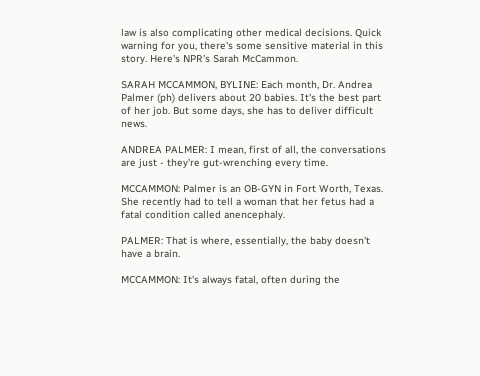law is also complicating other medical decisions. Quick warning for you, there's some sensitive material in this story. Here's NPR's Sarah McCammon.

SARAH MCCAMMON, BYLINE: Each month, Dr. Andrea Palmer (ph) delivers about 20 babies. It's the best part of her job. But some days, she has to deliver difficult news.

ANDREA PALMER: I mean, first of all, the conversations are just - they're gut-wrenching every time.

MCCAMMON: Palmer is an OB-GYN in Fort Worth, Texas. She recently had to tell a woman that her fetus had a fatal condition called anencephaly.

PALMER: That is where, essentially, the baby doesn't have a brain.

MCCAMMON: It's always fatal, often during the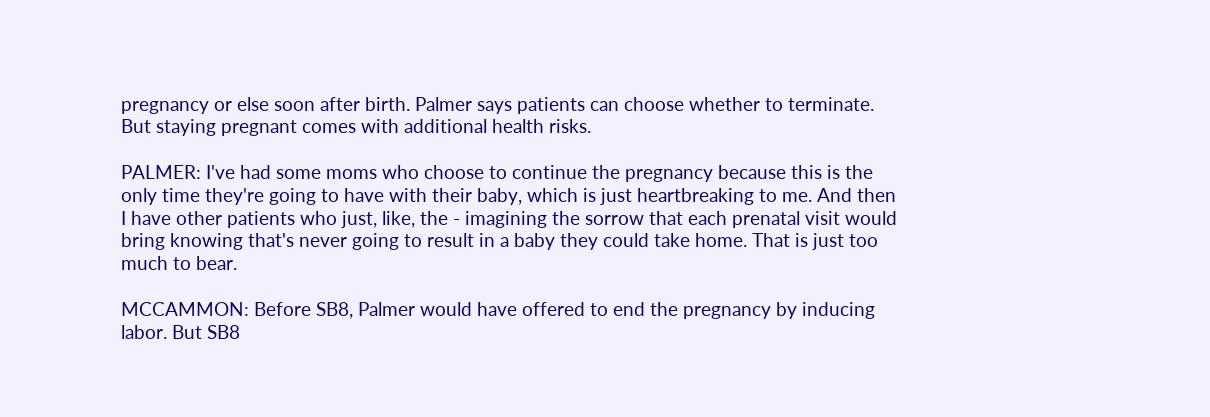pregnancy or else soon after birth. Palmer says patients can choose whether to terminate. But staying pregnant comes with additional health risks.

PALMER: I've had some moms who choose to continue the pregnancy because this is the only time they're going to have with their baby, which is just heartbreaking to me. And then I have other patients who just, like, the - imagining the sorrow that each prenatal visit would bring knowing that's never going to result in a baby they could take home. That is just too much to bear.

MCCAMMON: Before SB8, Palmer would have offered to end the pregnancy by inducing labor. But SB8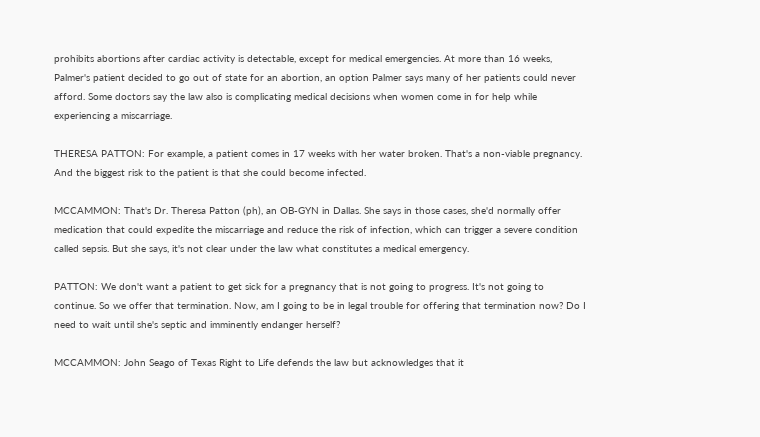prohibits abortions after cardiac activity is detectable, except for medical emergencies. At more than 16 weeks, Palmer's patient decided to go out of state for an abortion, an option Palmer says many of her patients could never afford. Some doctors say the law also is complicating medical decisions when women come in for help while experiencing a miscarriage.

THERESA PATTON: For example, a patient comes in 17 weeks with her water broken. That's a non-viable pregnancy. And the biggest risk to the patient is that she could become infected.

MCCAMMON: That's Dr. Theresa Patton (ph), an OB-GYN in Dallas. She says in those cases, she'd normally offer medication that could expedite the miscarriage and reduce the risk of infection, which can trigger a severe condition called sepsis. But she says, it's not clear under the law what constitutes a medical emergency.

PATTON: We don't want a patient to get sick for a pregnancy that is not going to progress. It's not going to continue. So we offer that termination. Now, am I going to be in legal trouble for offering that termination now? Do I need to wait until she's septic and imminently endanger herself?

MCCAMMON: John Seago of Texas Right to Life defends the law but acknowledges that it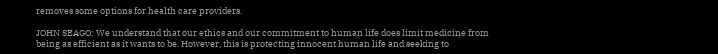removes some options for health care providers.

JOHN SEAGO: We understand that our ethics and our commitment to human life does limit medicine from being as efficient as it wants to be. However, this is protecting innocent human life and seeking to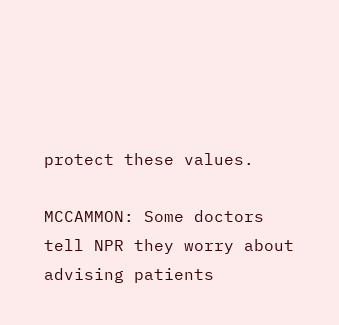protect these values.

MCCAMMON: Some doctors tell NPR they worry about advising patients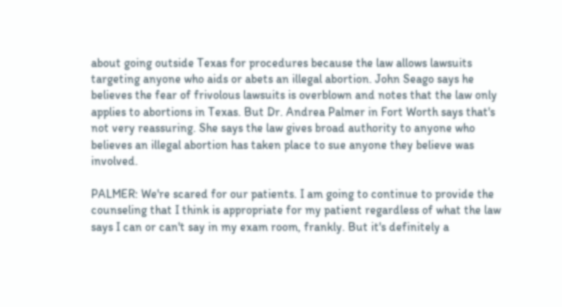about going outside Texas for procedures because the law allows lawsuits targeting anyone who aids or abets an illegal abortion. John Seago says he believes the fear of frivolous lawsuits is overblown and notes that the law only applies to abortions in Texas. But Dr. Andrea Palmer in Fort Worth says that's not very reassuring. She says the law gives broad authority to anyone who believes an illegal abortion has taken place to sue anyone they believe was involved.

PALMER: We're scared for our patients. I am going to continue to provide the counseling that I think is appropriate for my patient regardless of what the law says I can or can't say in my exam room, frankly. But it's definitely a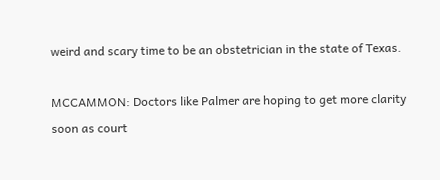weird and scary time to be an obstetrician in the state of Texas.

MCCAMMON: Doctors like Palmer are hoping to get more clarity soon as court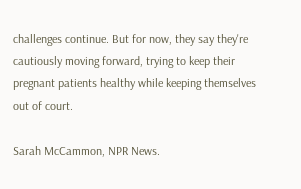challenges continue. But for now, they say they're cautiously moving forward, trying to keep their pregnant patients healthy while keeping themselves out of court.

Sarah McCammon, NPR News.